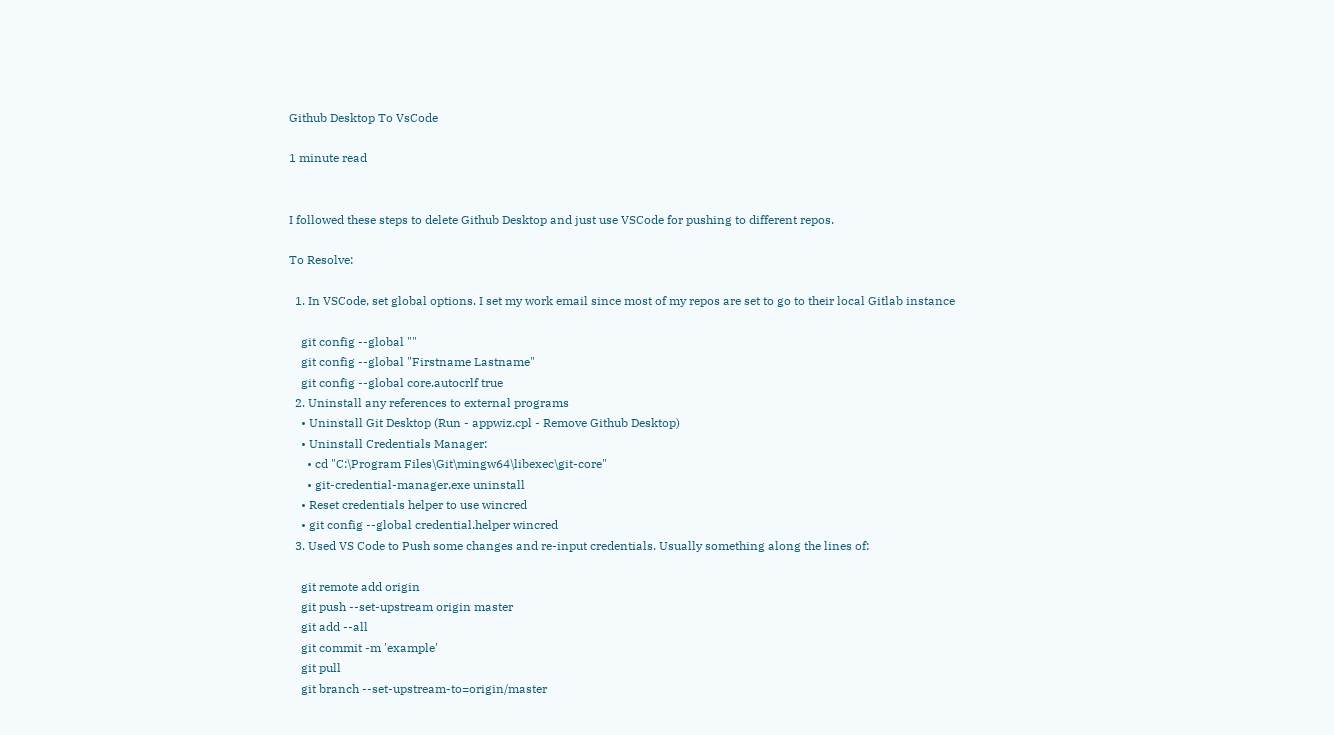Github Desktop To VsCode

1 minute read


I followed these steps to delete Github Desktop and just use VSCode for pushing to different repos.

To Resolve:

  1. In VSCode, set global options. I set my work email since most of my repos are set to go to their local Gitlab instance

    git config --global ""
    git config --global "Firstname Lastname"
    git config --global core.autocrlf true
  2. Uninstall any references to external programs
    • Uninstall Git Desktop (Run - appwiz.cpl - Remove Github Desktop)
    • Uninstall Credentials Manager:
      • cd "C:\Program Files\Git\mingw64\libexec\git-core"
      • git-credential-manager.exe uninstall
    • Reset credentials helper to use wincred
    • git config --global credential.helper wincred
  3. Used VS Code to Push some changes and re-input credentials. Usually something along the lines of:

    git remote add origin
    git push --set-upstream origin master
    git add --all
    git commit -m 'example'
    git pull
    git branch --set-upstream-to=origin/master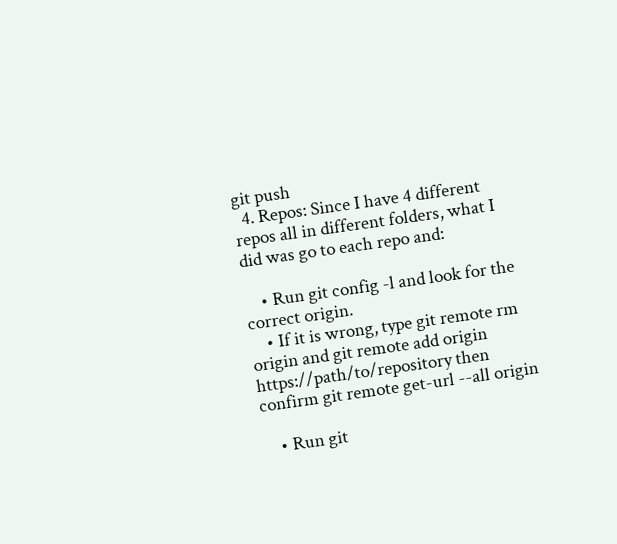git push
  4. Repos: Since I have 4 different repos all in different folders, what I did was go to each repo and:

    • Run git config -l and look for the correct origin.
    • If it is wrong, type git remote rm origin and git remote add origin https://path/to/repository then confirm git remote get-url --all origin

    • Run git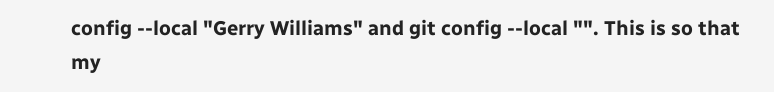config --local "Gerry Williams" and git config --local "". This is so that my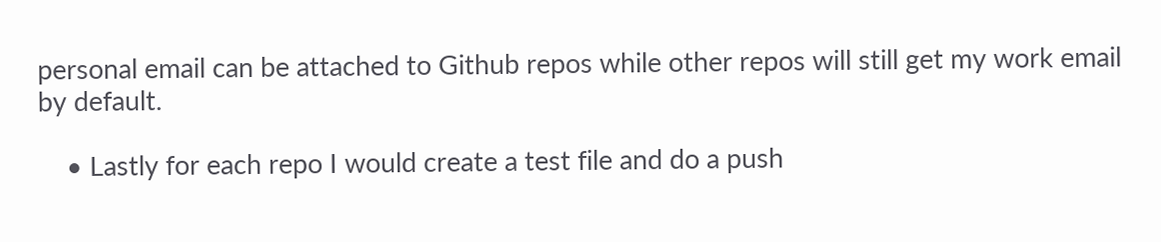personal email can be attached to Github repos while other repos will still get my work email by default.

    • Lastly for each repo I would create a test file and do a push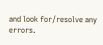and look for/resolve any errors.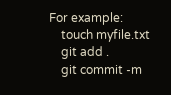For example:
    touch myfile.txt
    git add .
    git commit -m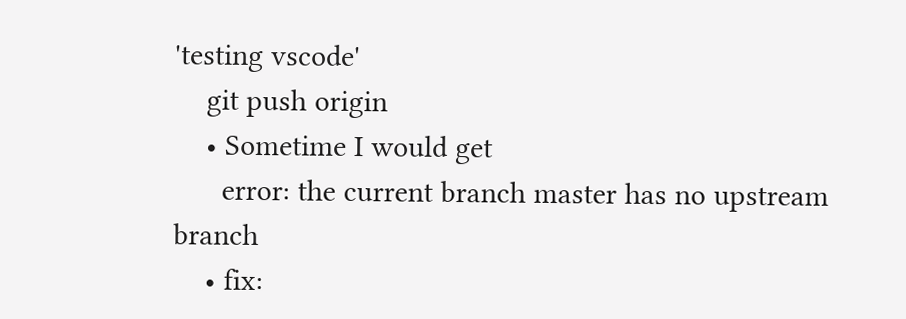'testing vscode'
    git push origin
    • Sometime I would get
      error: the current branch master has no upstream branch
    • fix: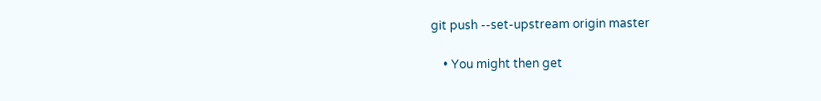git push --set-upstream origin master

    • You might then get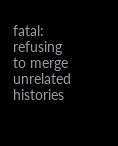fatal: refusing to merge unrelated histories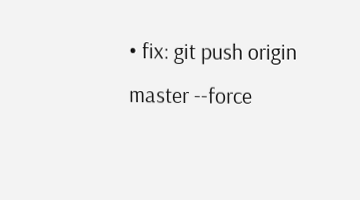• fix: git push origin master --force